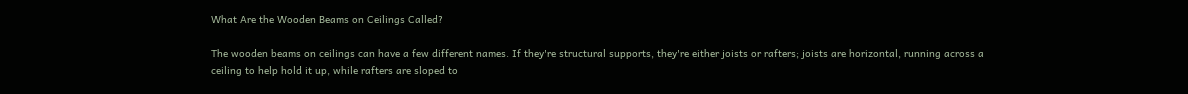What Are the Wooden Beams on Ceilings Called?

The wooden beams on ceilings can have a few different names. If they're structural supports, they're either joists or rafters; joists are horizontal, running across a ceiling to help hold it up, while rafters are sloped to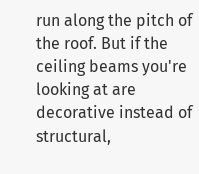run along the pitch of the roof. But if the ceiling beams you're looking at are decorative instead of structural,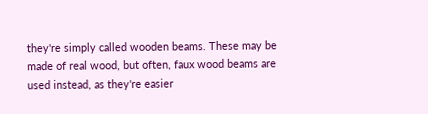they're simply called wooden beams. These may be made of real wood, but often, faux wood beams are used instead, as they're easier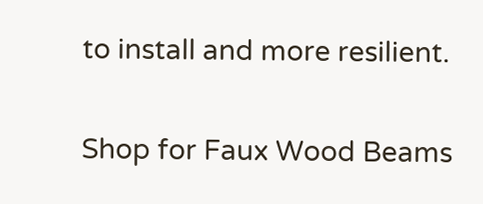to install and more resilient.

Shop for Faux Wood Beams